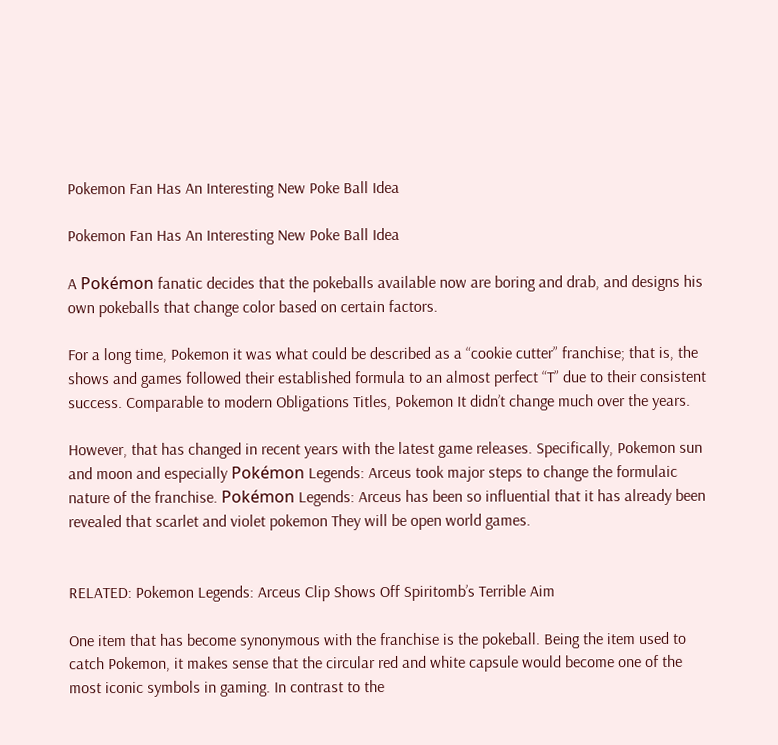Pokemon Fan Has An Interesting New Poke Ball Idea

Pokemon Fan Has An Interesting New Poke Ball Idea

A Pokémon fanatic decides that the pokeballs available now are boring and drab, and designs his own pokeballs that change color based on certain factors.

For a long time, Pokemon it was what could be described as a “cookie cutter” franchise; that is, the shows and games followed their established formula to an almost perfect “T” due to their consistent success. Comparable to modern Obligations Titles, Pokemon It didn’t change much over the years.

However, that has changed in recent years with the latest game releases. Specifically, Pokemon sun and moon and especially Pokémon Legends: Arceus took major steps to change the formulaic nature of the franchise. Pokémon Legends: Arceus has been so influential that it has already been revealed that scarlet and violet pokemon They will be open world games.


RELATED: Pokemon Legends: Arceus Clip Shows Off Spiritomb’s Terrible Aim

One item that has become synonymous with the franchise is the pokeball. Being the item used to catch Pokemon, it makes sense that the circular red and white capsule would become one of the most iconic symbols in gaming. In contrast to the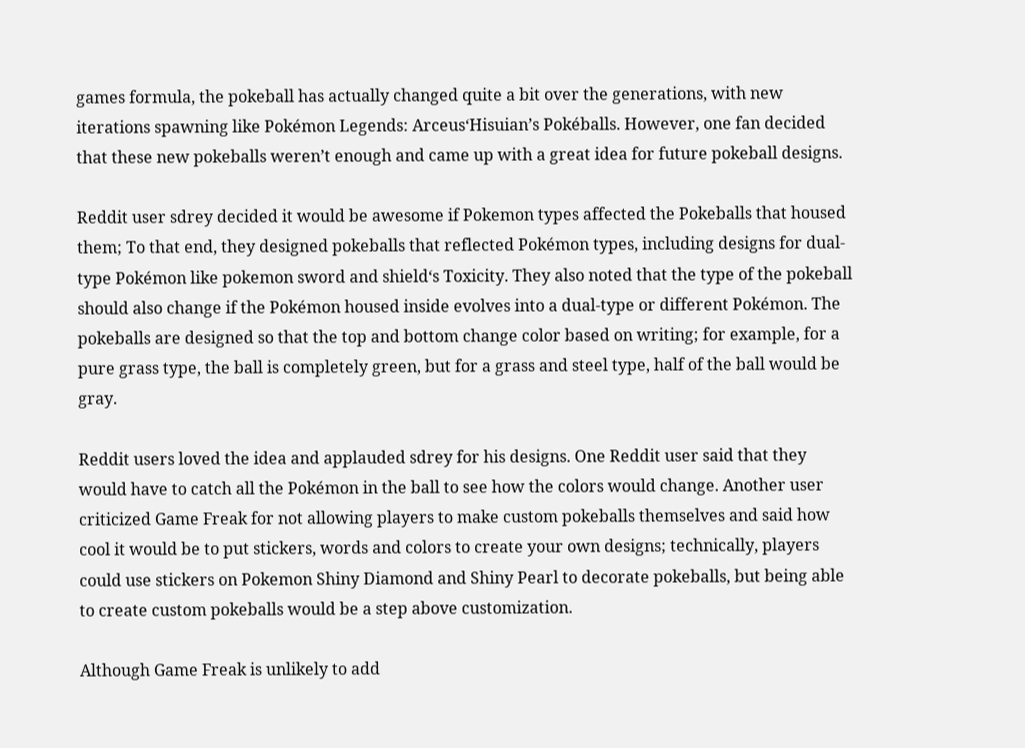games formula, the pokeball has actually changed quite a bit over the generations, with new iterations spawning like Pokémon Legends: Arceus‘Hisuian’s Pokéballs. However, one fan decided that these new pokeballs weren’t enough and came up with a great idea for future pokeball designs.

Reddit user sdrey decided it would be awesome if Pokemon types affected the Pokeballs that housed them; To that end, they designed pokeballs that reflected Pokémon types, including designs for dual-type Pokémon like pokemon sword and shield‘s Toxicity. They also noted that the type of the pokeball should also change if the Pokémon housed inside evolves into a dual-type or different Pokémon. The pokeballs are designed so that the top and bottom change color based on writing; for example, for a pure grass type, the ball is completely green, but for a grass and steel type, half of the ball would be gray.

Reddit users loved the idea and applauded sdrey for his designs. One Reddit user said that they would have to catch all the Pokémon in the ball to see how the colors would change. Another user criticized Game Freak for not allowing players to make custom pokeballs themselves and said how cool it would be to put stickers, words and colors to create your own designs; technically, players could use stickers on Pokemon Shiny Diamond and Shiny Pearl to decorate pokeballs, but being able to create custom pokeballs would be a step above customization.

Although Game Freak is unlikely to add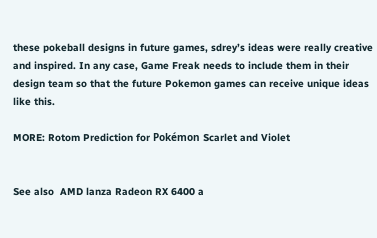these pokeball designs in future games, sdrey’s ideas were really creative and inspired. In any case, Game Freak needs to include them in their design team so that the future Pokemon games can receive unique ideas like this.

MORE: Rotom Prediction for Pokémon Scarlet and Violet


See also  AMD lanza Radeon RX 6400 a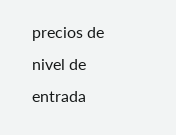precios de nivel de entrada